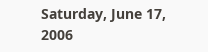Saturday, June 17, 2006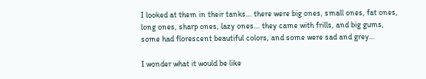I looked at them in their tanks... there were big ones, small ones, fat ones, long ones, sharp ones, lazy ones... they came with frills, and big gums, some had florescent beautiful colors, and some were sad and grey...

I wonder what it would be like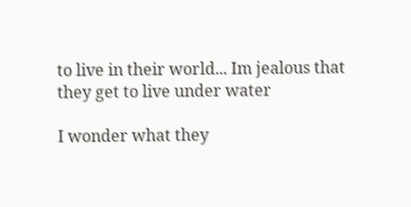to live in their world... Im jealous that they get to live under water

I wonder what they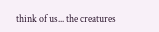think of us... the creatures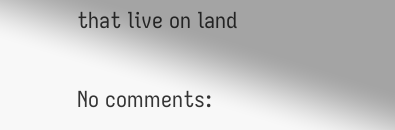that live on land

No comments: